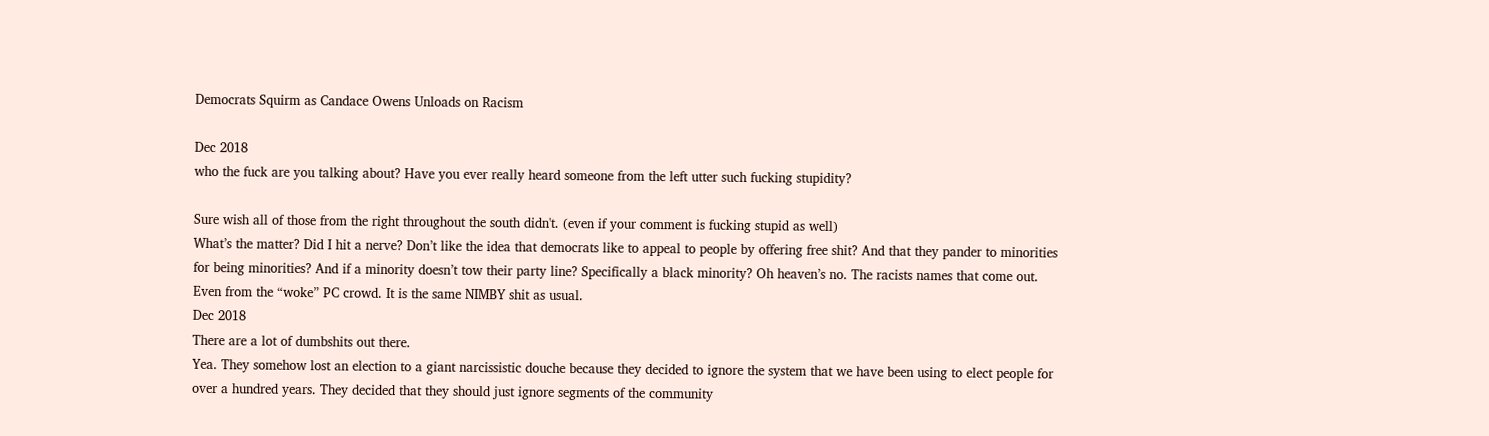Democrats Squirm as Candace Owens Unloads on Racism

Dec 2018
who the fuck are you talking about? Have you ever really heard someone from the left utter such fucking stupidity?

Sure wish all of those from the right throughout the south didn't. (even if your comment is fucking stupid as well)
What’s the matter? Did I hit a nerve? Don’t like the idea that democrats like to appeal to people by offering free shit? And that they pander to minorities for being minorities? And if a minority doesn’t tow their party line? Specifically a black minority? Oh heaven’s no. The racists names that come out. Even from the “woke” PC crowd. It is the same NIMBY shit as usual.
Dec 2018
There are a lot of dumbshits out there.
Yea. They somehow lost an election to a giant narcissistic douche because they decided to ignore the system that we have been using to elect people for over a hundred years. They decided that they should just ignore segments of the community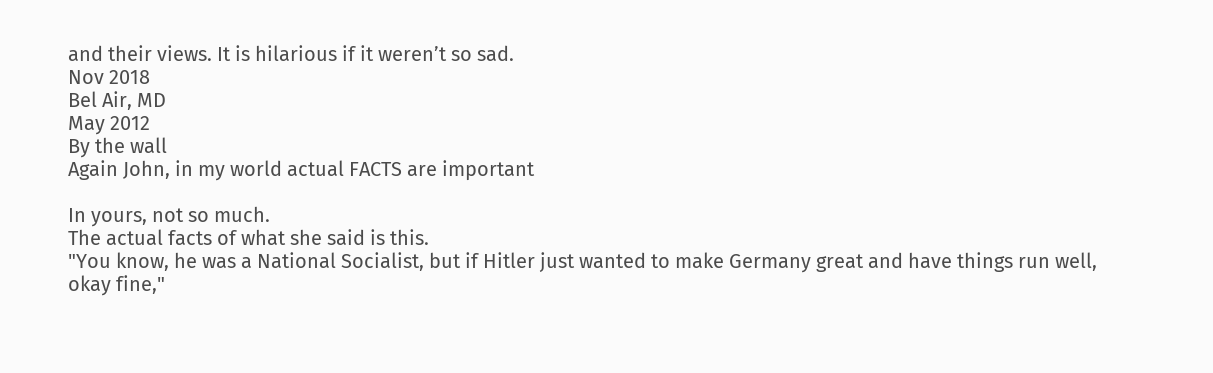and their views. It is hilarious if it weren’t so sad.
Nov 2018
Bel Air, MD
May 2012
By the wall
Again John, in my world actual FACTS are important

In yours, not so much.
The actual facts of what she said is this.
"You know, he was a National Socialist, but if Hitler just wanted to make Germany great and have things run well, okay fine,"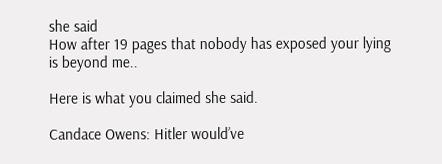she said
How after 19 pages that nobody has exposed your lying is beyond me..

Here is what you claimed she said.

Candace Owens: Hitler would’ve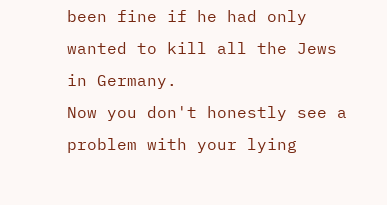been fine if he had only wanted to kill all the Jews in Germany.
Now you don't honestly see a problem with your lying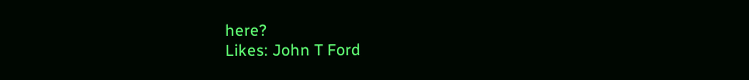here?
Likes: John T Ford